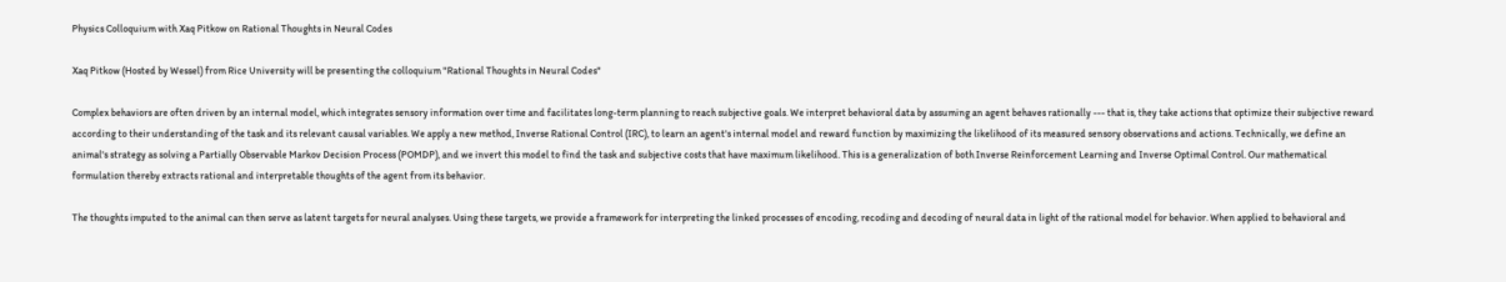Physics Colloquium with Xaq Pitkow on Rational Thoughts in Neural Codes

Xaq Pitkow (Hosted by Wessel) from Rice University will be presenting the colloquium "Rational Thoughts in Neural Codes"

Complex behaviors are often driven by an internal model, which integrates sensory information over time and facilitates long-term planning to reach subjective goals. We interpret behavioral data by assuming an agent behaves rationally --- that is, they take actions that optimize their subjective reward according to their understanding of the task and its relevant causal variables. We apply a new method, Inverse Rational Control (IRC), to learn an agent's internal model and reward function by maximizing the likelihood of its measured sensory observations and actions. Technically, we define an animal's strategy as solving a Partially Observable Markov Decision Process (POMDP), and we invert this model to find the task and subjective costs that have maximum likelihood. This is a generalization of both Inverse Reinforcement Learning and Inverse Optimal Control. Our mathematical formulation thereby extracts rational and interpretable thoughts of the agent from its behavior.

The thoughts imputed to the animal can then serve as latent targets for neural analyses. Using these targets, we provide a framework for interpreting the linked processes of encoding, recoding and decoding of neural data in light of the rational model for behavior. When applied to behavioral and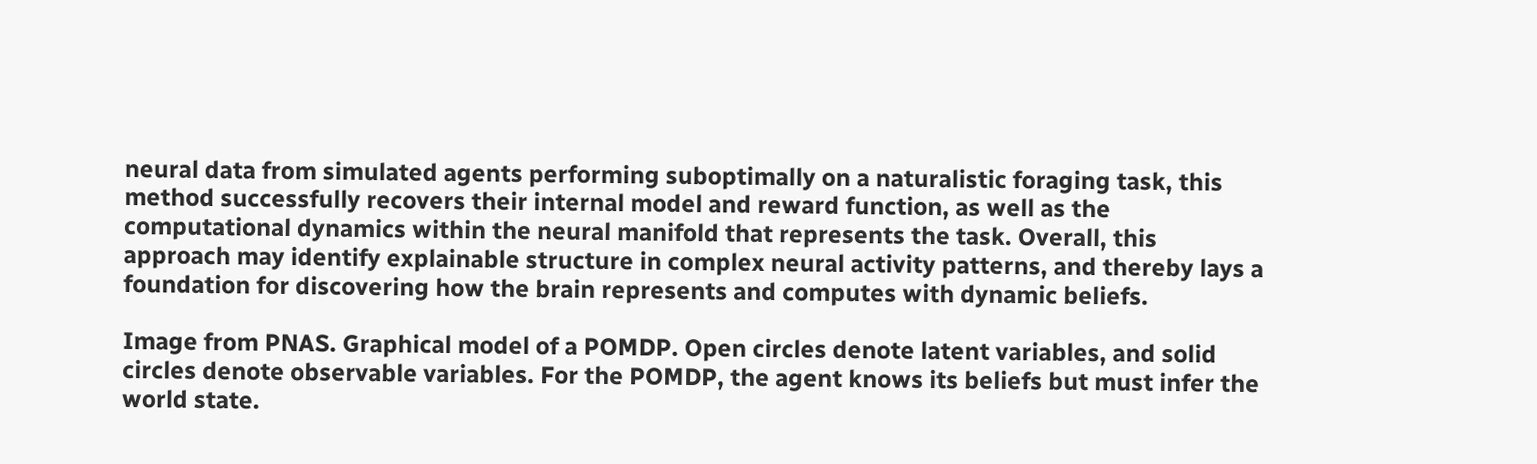neural data from simulated agents performing suboptimally on a naturalistic foraging task, this method successfully recovers their internal model and reward function, as well as the computational dynamics within the neural manifold that represents the task. Overall, this approach may identify explainable structure in complex neural activity patterns, and thereby lays a foundation for discovering how the brain represents and computes with dynamic beliefs.

Image from PNAS. Graphical model of a POMDP. Open circles denote latent variables, and solid circles denote observable variables. For the POMDP, the agent knows its beliefs but must infer the world state.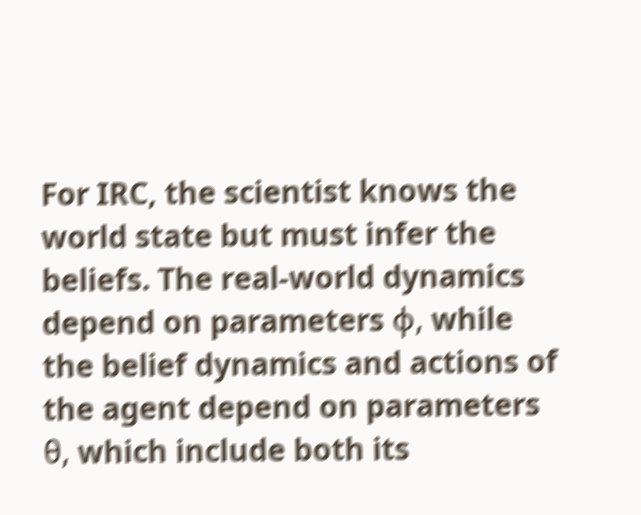For IRC, the scientist knows the world state but must infer the beliefs. The real-world dynamics depend on parameters ϕ, while the belief dynamics and actions of the agent depend on parameters θ, which include both its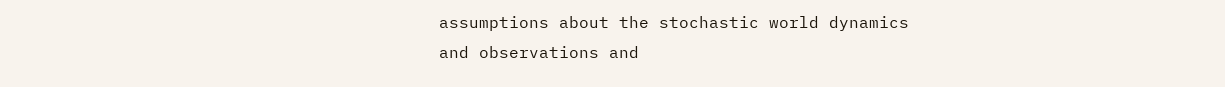assumptions about the stochastic world dynamics and observations and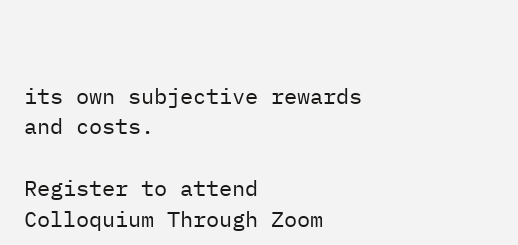its own subjective rewards and costs.

Register to attend Colloquium Through Zoom